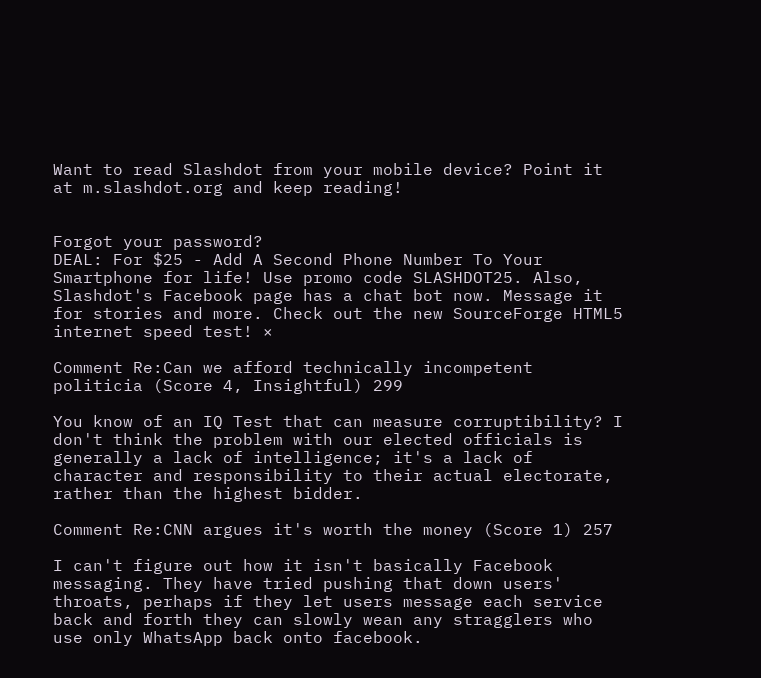Want to read Slashdot from your mobile device? Point it at m.slashdot.org and keep reading!


Forgot your password?
DEAL: For $25 - Add A Second Phone Number To Your Smartphone for life! Use promo code SLASHDOT25. Also, Slashdot's Facebook page has a chat bot now. Message it for stories and more. Check out the new SourceForge HTML5 internet speed test! ×

Comment Re:Can we afford technically incompetent politicia (Score 4, Insightful) 299

You know of an IQ Test that can measure corruptibility? I don't think the problem with our elected officials is generally a lack of intelligence; it's a lack of character and responsibility to their actual electorate, rather than the highest bidder.

Comment Re:CNN argues it's worth the money (Score 1) 257

I can't figure out how it isn't basically Facebook messaging. They have tried pushing that down users' throats, perhaps if they let users message each service back and forth they can slowly wean any stragglers who use only WhatsApp back onto facebook.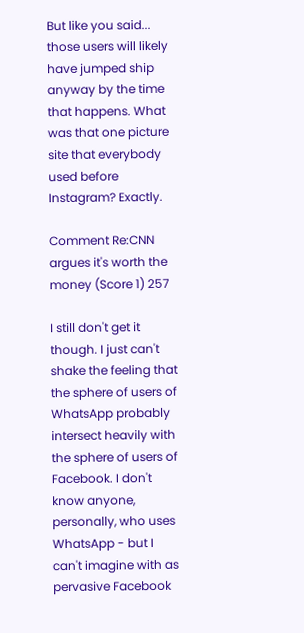But like you said... those users will likely have jumped ship anyway by the time that happens. What was that one picture site that everybody used before Instagram? Exactly.

Comment Re:CNN argues it's worth the money (Score 1) 257

I still don't get it though. I just can't shake the feeling that the sphere of users of WhatsApp probably intersect heavily with the sphere of users of Facebook. I don't know anyone, personally, who uses WhatsApp - but I can't imagine with as pervasive Facebook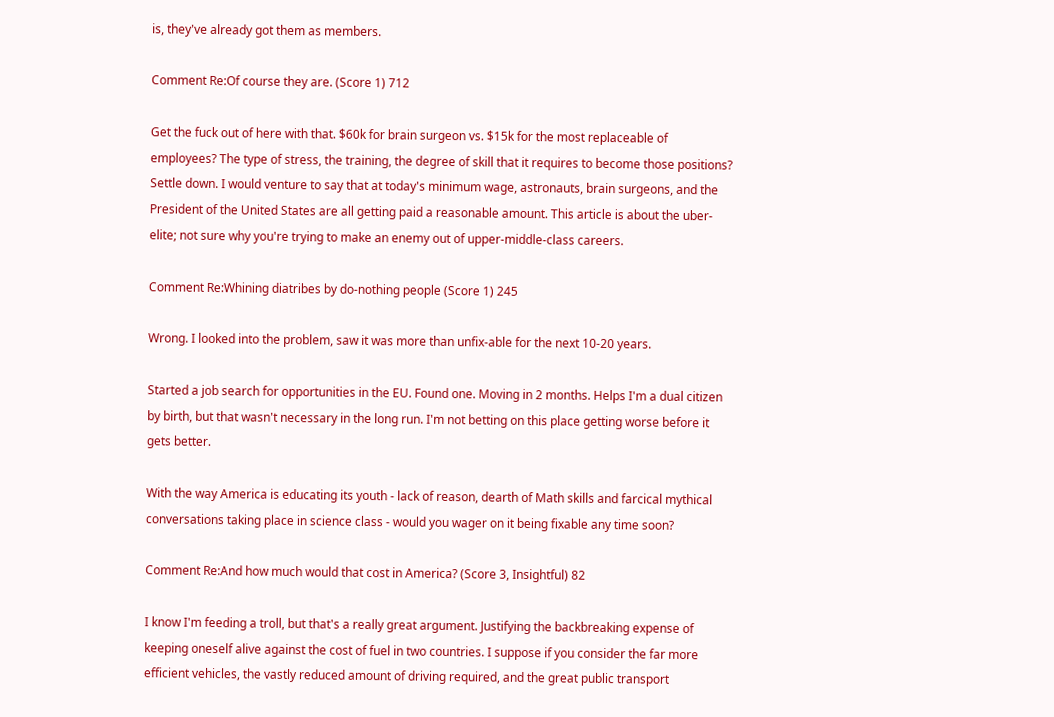is, they've already got them as members.

Comment Re:Of course they are. (Score 1) 712

Get the fuck out of here with that. $60k for brain surgeon vs. $15k for the most replaceable of employees? The type of stress, the training, the degree of skill that it requires to become those positions? Settle down. I would venture to say that at today's minimum wage, astronauts, brain surgeons, and the President of the United States are all getting paid a reasonable amount. This article is about the uber-elite; not sure why you're trying to make an enemy out of upper-middle-class careers.

Comment Re:Whining diatribes by do-nothing people (Score 1) 245

Wrong. I looked into the problem, saw it was more than unfix-able for the next 10-20 years.

Started a job search for opportunities in the EU. Found one. Moving in 2 months. Helps I'm a dual citizen by birth, but that wasn't necessary in the long run. I'm not betting on this place getting worse before it gets better.

With the way America is educating its youth - lack of reason, dearth of Math skills and farcical mythical conversations taking place in science class - would you wager on it being fixable any time soon?

Comment Re:And how much would that cost in America? (Score 3, Insightful) 82

I know I'm feeding a troll, but that's a really great argument. Justifying the backbreaking expense of keeping oneself alive against the cost of fuel in two countries. I suppose if you consider the far more efficient vehicles, the vastly reduced amount of driving required, and the great public transport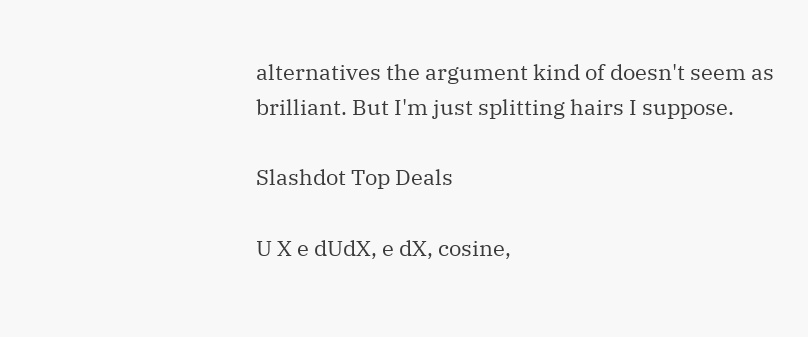alternatives the argument kind of doesn't seem as brilliant. But I'm just splitting hairs I suppose.

Slashdot Top Deals

U X e dUdX, e dX, cosine,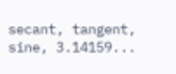secant, tangent, sine, 3.14159...